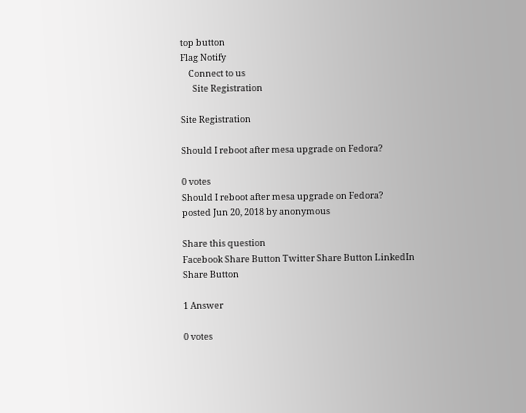top button
Flag Notify
    Connect to us
      Site Registration

Site Registration

Should I reboot after mesa upgrade on Fedora?

0 votes
Should I reboot after mesa upgrade on Fedora?
posted Jun 20, 2018 by anonymous

Share this question
Facebook Share Button Twitter Share Button LinkedIn Share Button

1 Answer

0 votes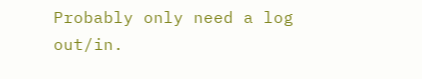Probably only need a log out/in.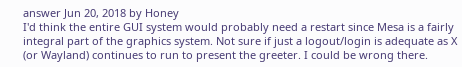answer Jun 20, 2018 by Honey
I'd think the entire GUI system would probably need a restart since Mesa is a fairly integral part of the graphics system. Not sure if just a logout/login is adequate as X (or Wayland) continues to run to present the greeter. I could be wrong there.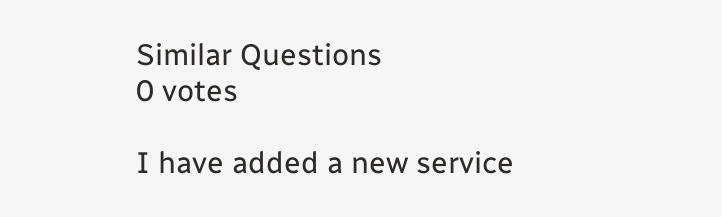Similar Questions
0 votes

I have added a new service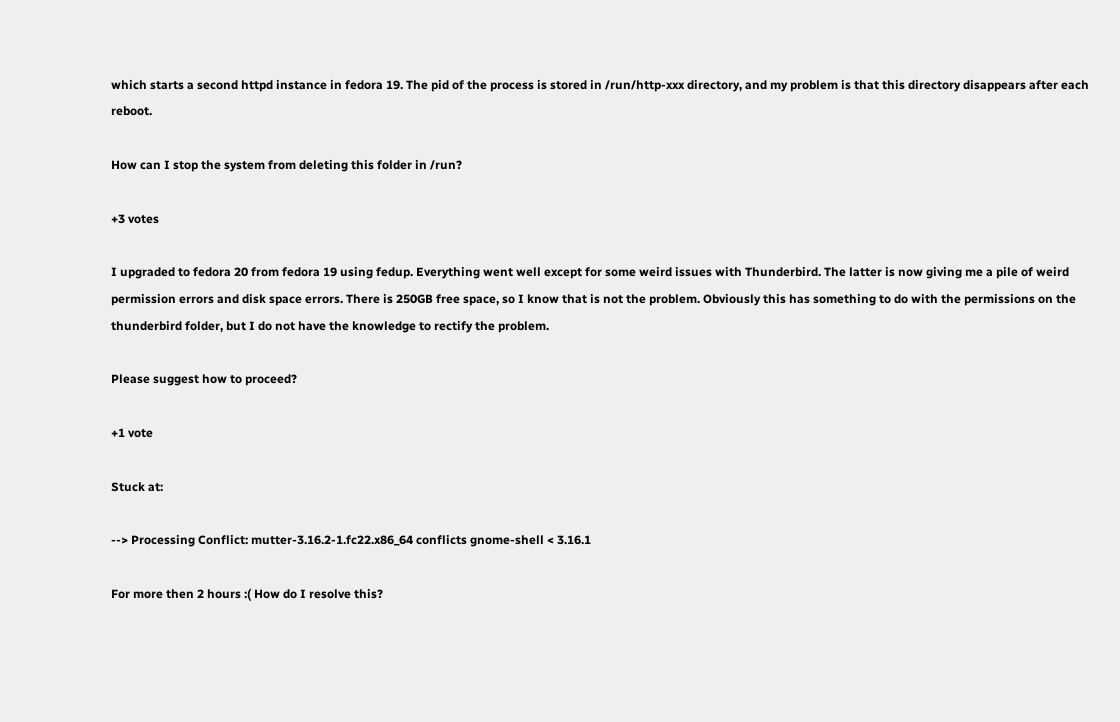which starts a second httpd instance in fedora 19. The pid of the process is stored in /run/http-xxx directory, and my problem is that this directory disappears after each reboot.

How can I stop the system from deleting this folder in /run?

+3 votes

I upgraded to fedora 20 from fedora 19 using fedup. Everything went well except for some weird issues with Thunderbird. The latter is now giving me a pile of weird permission errors and disk space errors. There is 250GB free space, so I know that is not the problem. Obviously this has something to do with the permissions on the thunderbird folder, but I do not have the knowledge to rectify the problem.

Please suggest how to proceed?

+1 vote

Stuck at:

--> Processing Conflict: mutter-3.16.2-1.fc22.x86_64 conflicts gnome-shell < 3.16.1

For more then 2 hours :( How do I resolve this?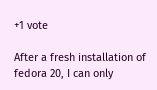+1 vote

After a fresh installation of fedora 20, I can only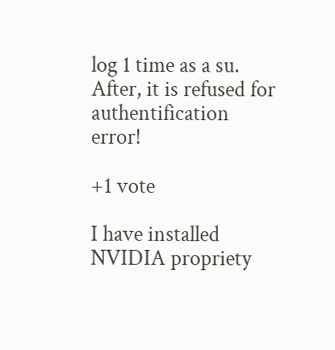log 1 time as a su.
After, it is refused for authentification error!

+1 vote

I have installed NVIDIA propriety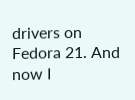drivers on Fedora 21. And now I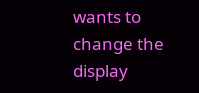wants to change the display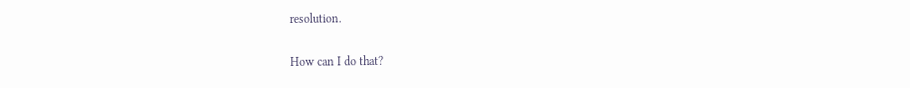resolution.

How can I do that?